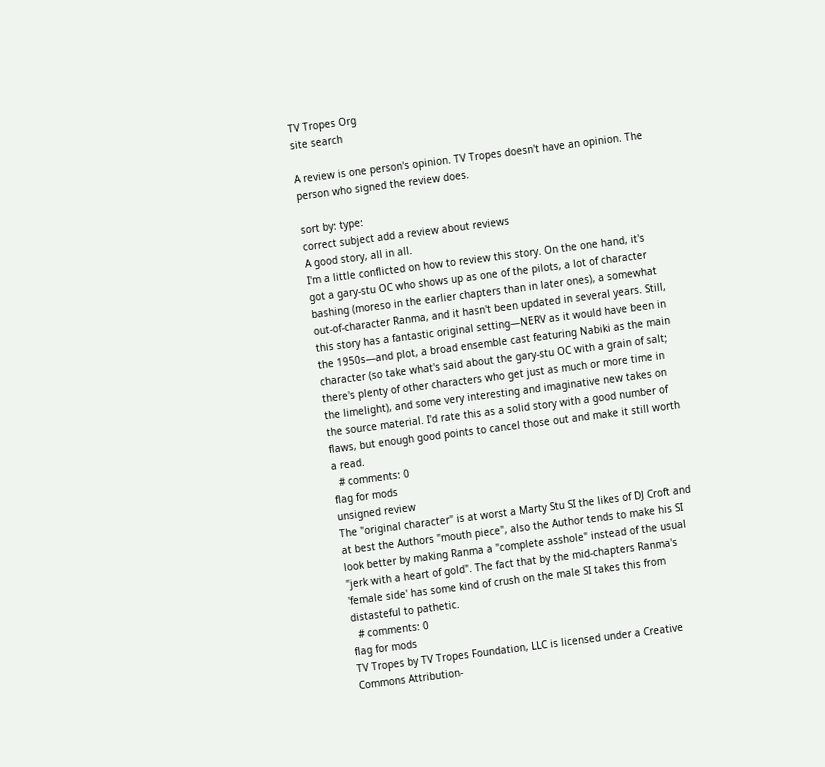TV Tropes Org
site search

A review is one person's opinion. TV Tropes doesn't have an opinion. The person who signed the review does.

sort by: type:
correct subject add a review about reviews
A good story, all in all.
I'm a little conflicted on how to review this story. On the one hand, it's got a gary-stu OC who shows up as one of the pilots, a lot of character bashing (moreso in the earlier chapters than in later ones), a somewhat out-of-character Ranma, and it hasn't been updated in several years. Still, this story has a fantastic original setting—NERV as it would have been in the 1950s—and plot, a broad ensemble cast featuring Nabiki as the main character (so take what's said about the gary-stu OC with a grain of salt; there's plenty of other characters who get just as much or more time in the limelight), and some very interesting and imaginative new takes on the source material. I'd rate this as a solid story with a good number of flaws, but enough good points to cancel those out and make it still worth a read.
  # comments: 0
flag for mods
unsigned review
The "original character" is at worst a Marty Stu SI the likes of DJ Croft and at best the Authors "mouth piece", also the Author tends to make his SI look better by making Ranma a "complete asshole" instead of the usual "jerk with a heart of gold". The fact that by the mid-chapters Ranma's 'female side' has some kind of crush on the male SI takes this from distasteful to pathetic.
  # comments: 0
flag for mods
TV Tropes by TV Tropes Foundation, LLC is licensed under a Creative Commons Attribution-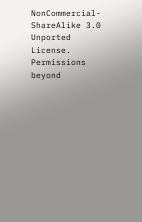NonCommercial-ShareAlike 3.0 Unported License.
Permissions beyond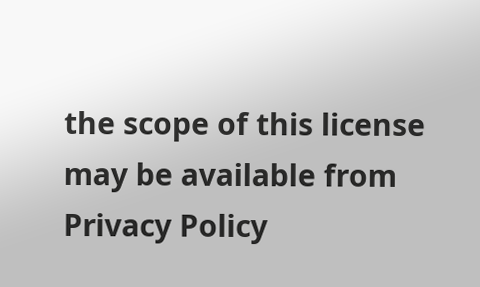the scope of this license may be available from
Privacy Policy